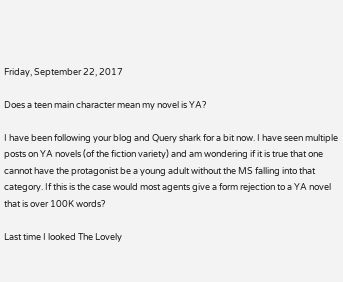Friday, September 22, 2017

Does a teen main character mean my novel is YA?

I have been following your blog and Query shark for a bit now. I have seen multiple posts on YA novels (of the fiction variety) and am wondering if it is true that one cannot have the protagonist be a young adult without the MS falling into that category. If this is the case would most agents give a form rejection to a YA novel that is over 100K words?

Last time I looked The Lovely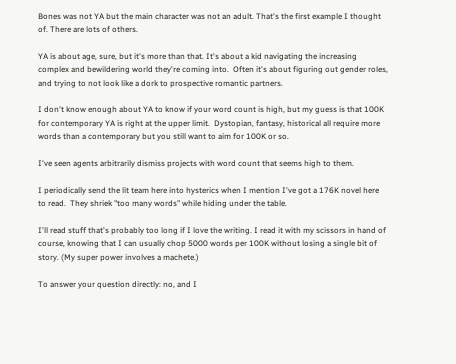Bones was not YA but the main character was not an adult. That's the first example I thought of. There are lots of others.

YA is about age, sure, but it's more than that. It's about a kid navigating the increasing complex and bewildering world they're coming into.  Often it's about figuring out gender roles, and trying to not look like a dork to prospective romantic partners.

I don't know enough about YA to know if your word count is high, but my guess is that 100K for contemporary YA is right at the upper limit.  Dystopian, fantasy, historical all require more words than a contemporary but you still want to aim for 100K or so.

I've seen agents arbitrarily dismiss projects with word count that seems high to them.

I periodically send the lit team here into hysterics when I mention I've got a 176K novel here to read.  They shriek "too many words" while hiding under the table.

I'll read stuff that's probably too long if I love the writing. I read it with my scissors in hand of course, knowing that I can usually chop 5000 words per 100K without losing a single bit of story. (My super power involves a machete.)

To answer your question directly: no, and I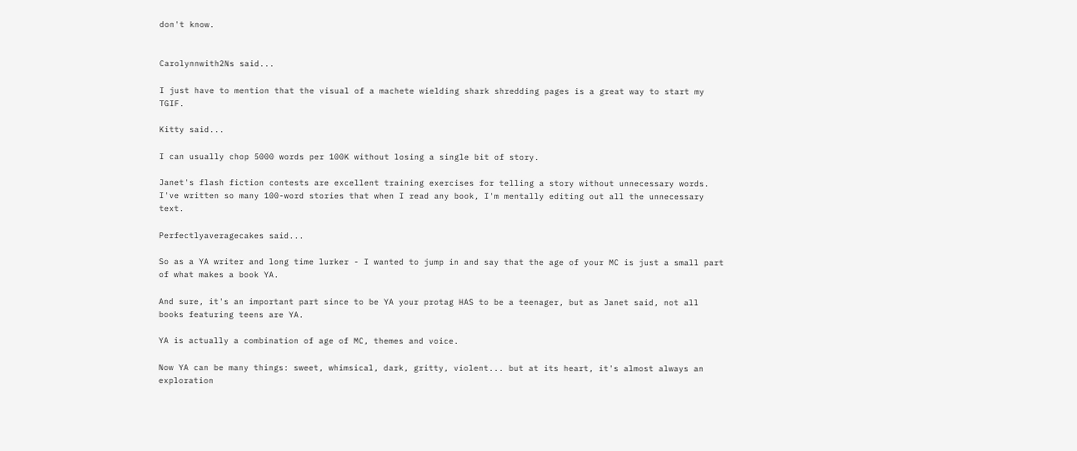don't know.


Carolynnwith2Ns said...

I just have to mention that the visual of a machete wielding shark shredding pages is a great way to start my TGIF.

Kitty said...

I can usually chop 5000 words per 100K without losing a single bit of story.

Janet's flash fiction contests are excellent training exercises for telling a story without unnecessary words. I've written so many 100-word stories that when I read any book, I'm mentally editing out all the unnecessary text.

Perfectlyaveragecakes said...

So as a YA writer and long time lurker - I wanted to jump in and say that the age of your MC is just a small part of what makes a book YA.

And sure, it's an important part since to be YA your protag HAS to be a teenager, but as Janet said, not all books featuring teens are YA.

YA is actually a combination of age of MC, themes and voice.

Now YA can be many things: sweet, whimsical, dark, gritty, violent... but at its heart, it's almost always an exploration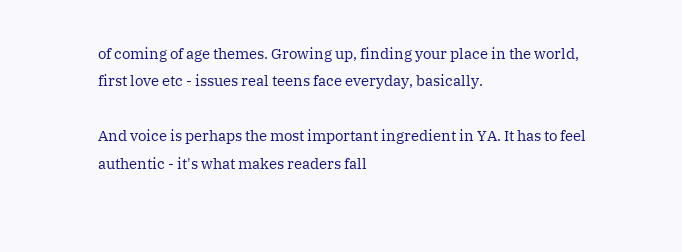of coming of age themes. Growing up, finding your place in the world, first love etc - issues real teens face everyday, basically.

And voice is perhaps the most important ingredient in YA. It has to feel authentic - it's what makes readers fall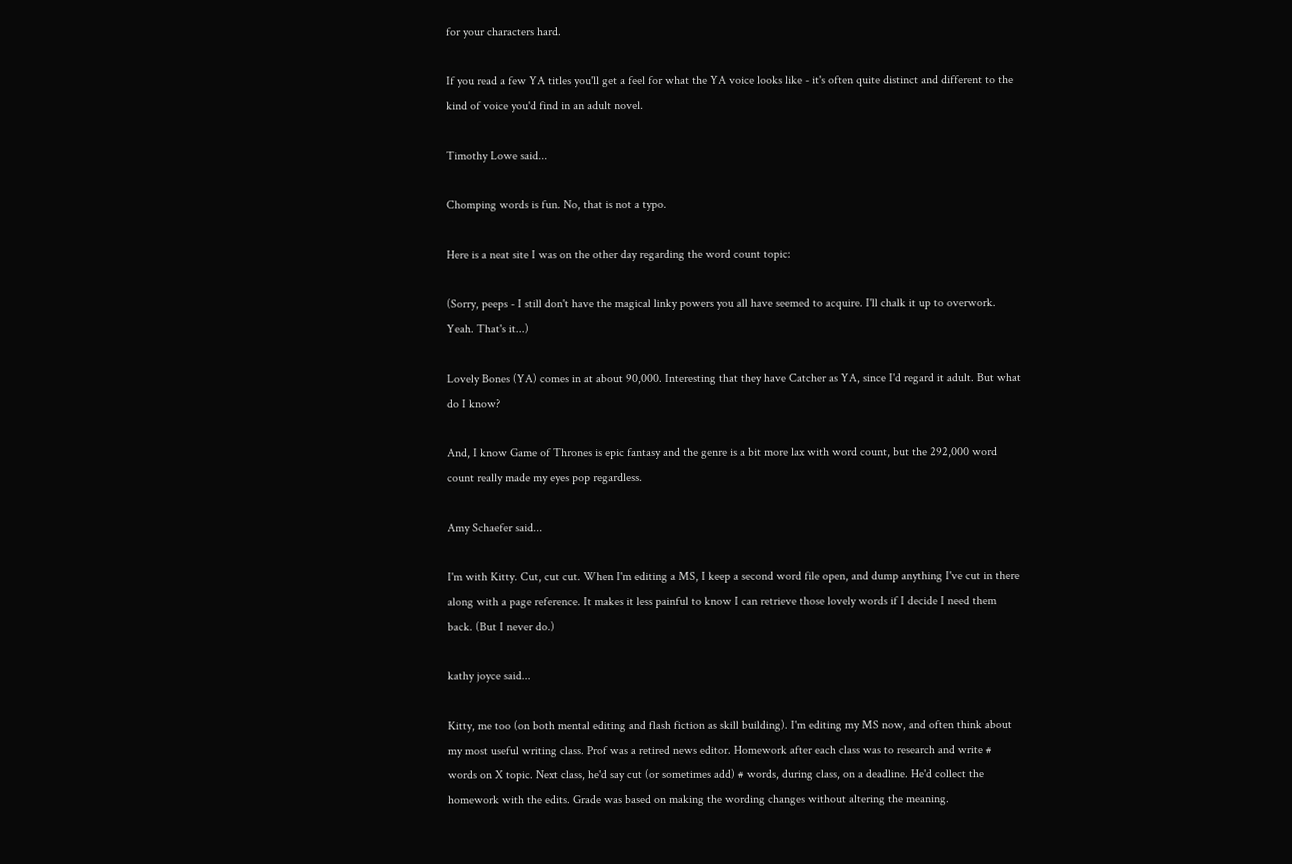for your characters hard.

If you read a few YA titles you'll get a feel for what the YA voice looks like - it's often quite distinct and different to the kind of voice you'd find in an adult novel.

Timothy Lowe said...

Chomping words is fun. No, that is not a typo.

Here is a neat site I was on the other day regarding the word count topic:

(Sorry, peeps - I still don't have the magical linky powers you all have seemed to acquire. I'll chalk it up to overwork. Yeah. That's it...)

Lovely Bones (YA) comes in at about 90,000. Interesting that they have Catcher as YA, since I'd regard it adult. But what do I know?

And, I know Game of Thrones is epic fantasy and the genre is a bit more lax with word count, but the 292,000 word count really made my eyes pop regardless.

Amy Schaefer said...

I'm with Kitty. Cut, cut cut. When I'm editing a MS, I keep a second word file open, and dump anything I've cut in there along with a page reference. It makes it less painful to know I can retrieve those lovely words if I decide I need them back. (But I never do.)

kathy joyce said...

Kitty, me too (on both mental editing and flash fiction as skill building). I'm editing my MS now, and often think about my most useful writing class. Prof was a retired news editor. Homework after each class was to research and write # words on X topic. Next class, he'd say cut (or sometimes add) # words, during class, on a deadline. He'd collect the homework with the edits. Grade was based on making the wording changes without altering the meaning.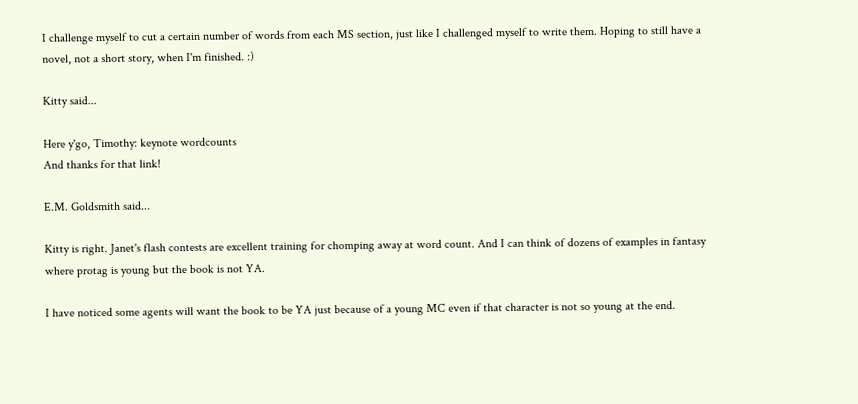I challenge myself to cut a certain number of words from each MS section, just like I challenged myself to write them. Hoping to still have a novel, not a short story, when I'm finished. :)

Kitty said...

Here y'go, Timothy: keynote wordcounts
And thanks for that link!

E.M. Goldsmith said...

Kitty is right. Janet's flash contests are excellent training for chomping away at word count. And I can think of dozens of examples in fantasy where protag is young but the book is not YA.

I have noticed some agents will want the book to be YA just because of a young MC even if that character is not so young at the end.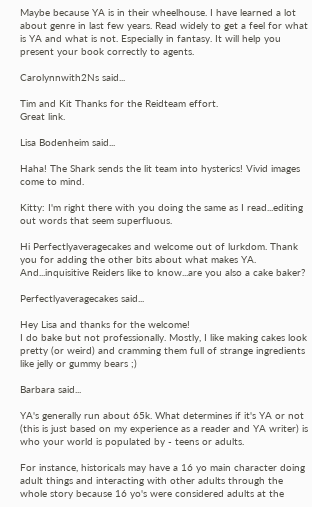Maybe because YA is in their wheelhouse. I have learned a lot about genre in last few years. Read widely to get a feel for what is YA and what is not. Especially in fantasy. It will help you present your book correctly to agents.

Carolynnwith2Ns said...

Tim and Kit Thanks for the Reidteam effort.
Great link.

Lisa Bodenheim said...

Haha! The Shark sends the lit team into hysterics! Vivid images come to mind.

Kitty: I'm right there with you doing the same as I read...editing out words that seem superfluous.

Hi Perfectlyaveragecakes and welcome out of lurkdom. Thank you for adding the other bits about what makes YA. And...inquisitive Reiders like to know...are you also a cake baker?

Perfectlyaveragecakes said...

Hey Lisa and thanks for the welcome!
I do bake but not professionally. Mostly, I like making cakes look pretty (or weird) and cramming them full of strange ingredients like jelly or gummy bears ;)

Barbara said...

YA's generally run about 65k. What determines if it's YA or not (this is just based on my experience as a reader and YA writer) is who your world is populated by - teens or adults.

For instance, historicals may have a 16 yo main character doing adult things and interacting with other adults through the whole story because 16 yo's were considered adults at the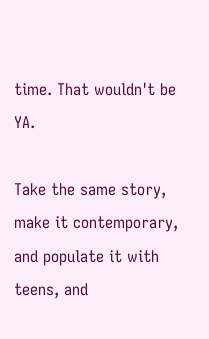time. That wouldn't be YA.

Take the same story, make it contemporary, and populate it with teens, and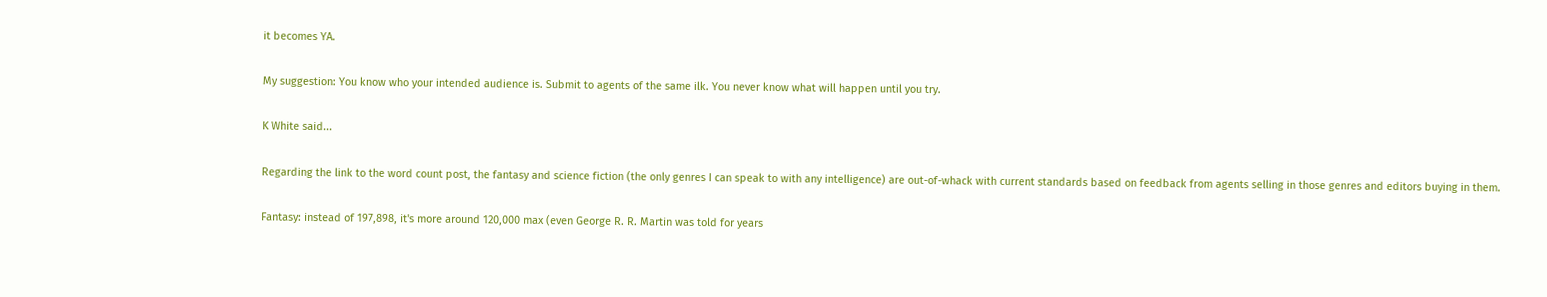it becomes YA.

My suggestion: You know who your intended audience is. Submit to agents of the same ilk. You never know what will happen until you try.

K White said...

Regarding the link to the word count post, the fantasy and science fiction (the only genres I can speak to with any intelligence) are out-of-whack with current standards based on feedback from agents selling in those genres and editors buying in them.

Fantasy: instead of 197,898, it's more around 120,000 max (even George R. R. Martin was told for years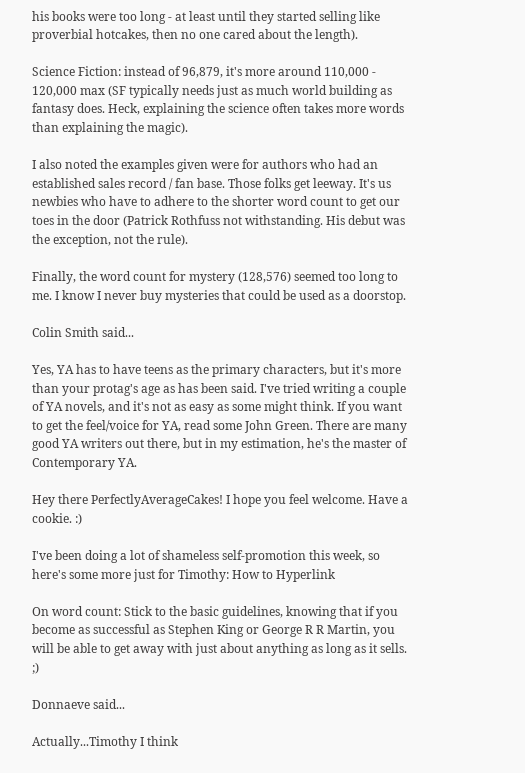his books were too long - at least until they started selling like proverbial hotcakes, then no one cared about the length).

Science Fiction: instead of 96,879, it's more around 110,000 - 120,000 max (SF typically needs just as much world building as fantasy does. Heck, explaining the science often takes more words than explaining the magic).

I also noted the examples given were for authors who had an established sales record / fan base. Those folks get leeway. It's us newbies who have to adhere to the shorter word count to get our toes in the door (Patrick Rothfuss not withstanding. His debut was the exception, not the rule).

Finally, the word count for mystery (128,576) seemed too long to me. I know I never buy mysteries that could be used as a doorstop.

Colin Smith said...

Yes, YA has to have teens as the primary characters, but it's more than your protag's age as has been said. I've tried writing a couple of YA novels, and it's not as easy as some might think. If you want to get the feel/voice for YA, read some John Green. There are many good YA writers out there, but in my estimation, he's the master of Contemporary YA.

Hey there PerfectlyAverageCakes! I hope you feel welcome. Have a cookie. :)

I've been doing a lot of shameless self-promotion this week, so here's some more just for Timothy: How to Hyperlink

On word count: Stick to the basic guidelines, knowing that if you become as successful as Stephen King or George R R Martin, you will be able to get away with just about anything as long as it sells. ;)

Donnaeve said...

Actually...Timothy I think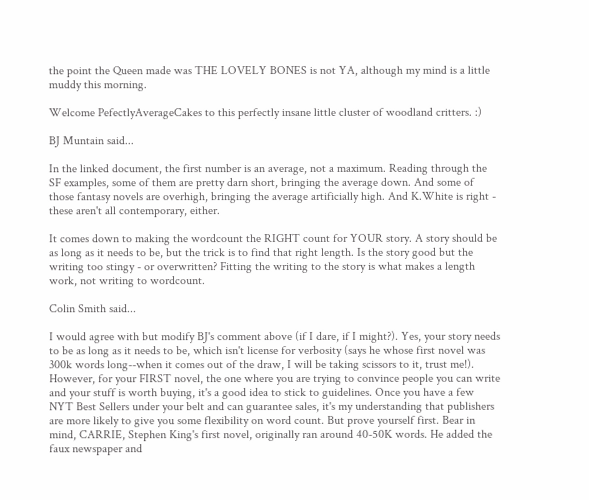the point the Queen made was THE LOVELY BONES is not YA, although my mind is a little muddy this morning.

Welcome PefectlyAverageCakes to this perfectly insane little cluster of woodland critters. :)

BJ Muntain said...

In the linked document, the first number is an average, not a maximum. Reading through the SF examples, some of them are pretty darn short, bringing the average down. And some of those fantasy novels are overhigh, bringing the average artificially high. And K.White is right - these aren't all contemporary, either.

It comes down to making the wordcount the RIGHT count for YOUR story. A story should be as long as it needs to be, but the trick is to find that right length. Is the story good but the writing too stingy - or overwritten? Fitting the writing to the story is what makes a length work, not writing to wordcount.

Colin Smith said...

I would agree with but modify BJ's comment above (if I dare, if I might?). Yes, your story needs to be as long as it needs to be, which isn't license for verbosity (says he whose first novel was 300k words long--when it comes out of the draw, I will be taking scissors to it, trust me!). However, for your FIRST novel, the one where you are trying to convince people you can write and your stuff is worth buying, it's a good idea to stick to guidelines. Once you have a few NYT Best Sellers under your belt and can guarantee sales, it's my understanding that publishers are more likely to give you some flexibility on word count. But prove yourself first. Bear in mind, CARRIE, Stephen King's first novel, originally ran around 40-50K words. He added the faux newspaper and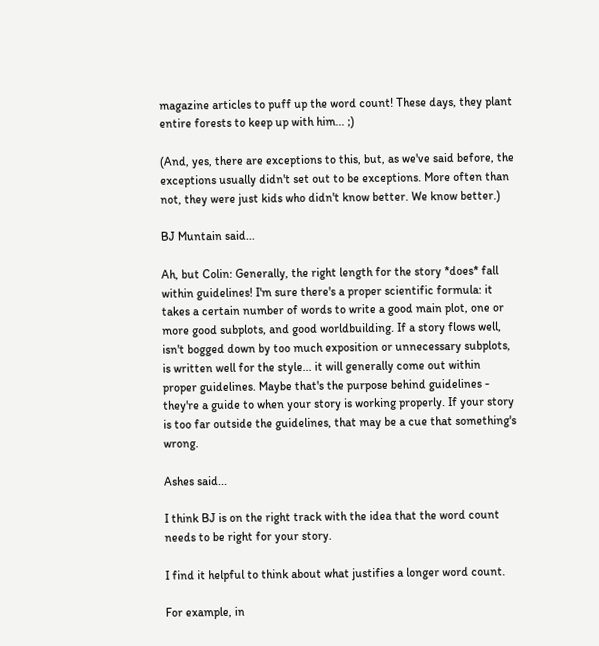magazine articles to puff up the word count! These days, they plant entire forests to keep up with him... ;)

(And, yes, there are exceptions to this, but, as we've said before, the exceptions usually didn't set out to be exceptions. More often than not, they were just kids who didn't know better. We know better.)

BJ Muntain said...

Ah, but Colin: Generally, the right length for the story *does* fall within guidelines! I'm sure there's a proper scientific formula: it takes a certain number of words to write a good main plot, one or more good subplots, and good worldbuilding. If a story flows well, isn't bogged down by too much exposition or unnecessary subplots, is written well for the style... it will generally come out within proper guidelines. Maybe that's the purpose behind guidelines - they're a guide to when your story is working properly. If your story is too far outside the guidelines, that may be a cue that something's wrong.

Ashes said...

I think BJ is on the right track with the idea that the word count needs to be right for your story.

I find it helpful to think about what justifies a longer word count.

For example, in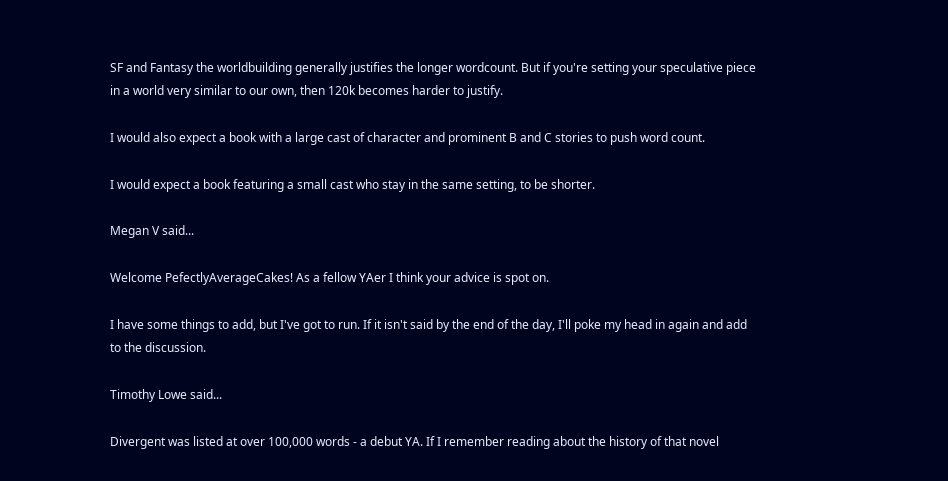SF and Fantasy the worldbuilding generally justifies the longer wordcount. But if you're setting your speculative piece in a world very similar to our own, then 120k becomes harder to justify.

I would also expect a book with a large cast of character and prominent B and C stories to push word count.

I would expect a book featuring a small cast who stay in the same setting, to be shorter.

Megan V said...

Welcome PefectlyAverageCakes! As a fellow YAer I think your advice is spot on.

I have some things to add, but I've got to run. If it isn't said by the end of the day, I'll poke my head in again and add to the discussion.

Timothy Lowe said...

Divergent was listed at over 100,000 words - a debut YA. If I remember reading about the history of that novel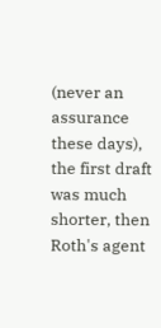(never an assurance these days), the first draft was much shorter, then Roth's agent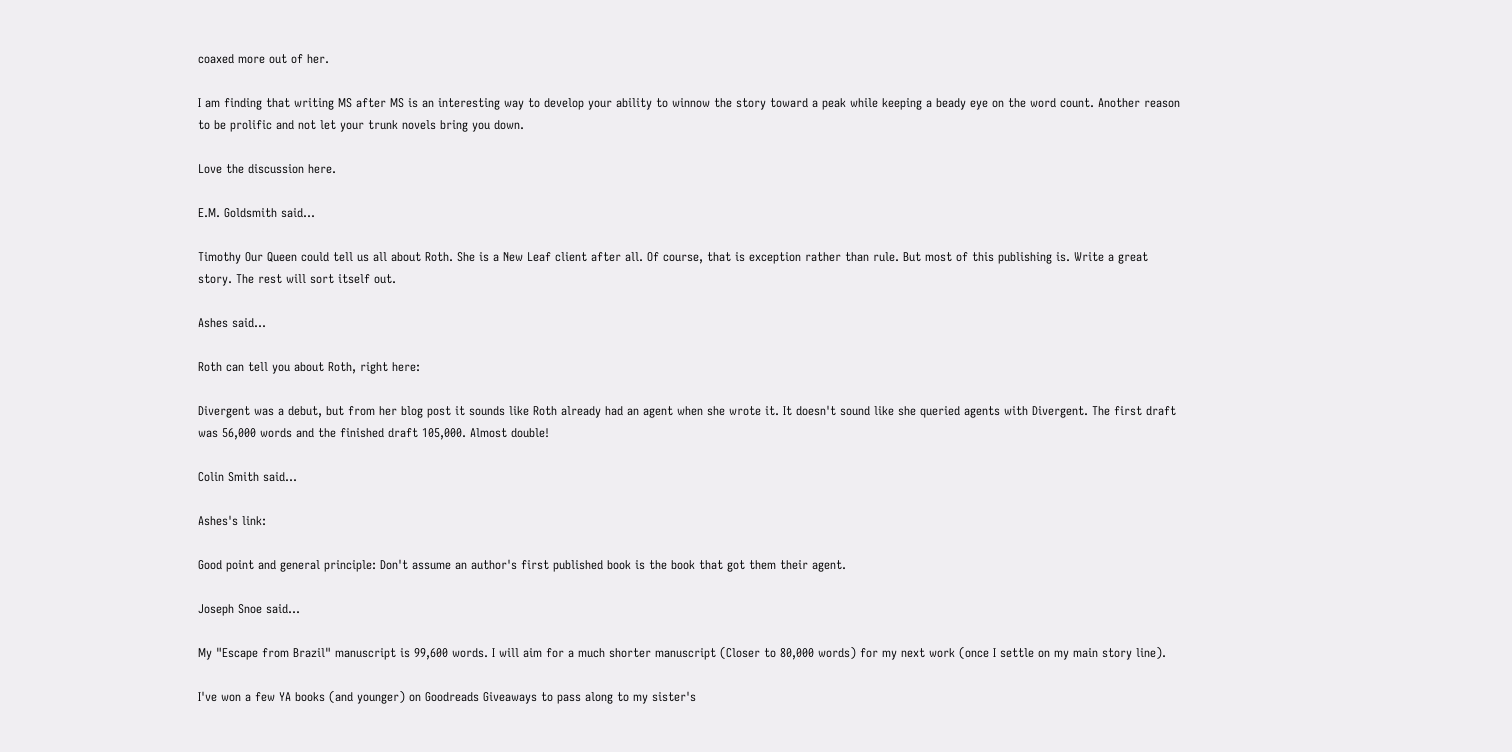coaxed more out of her.

I am finding that writing MS after MS is an interesting way to develop your ability to winnow the story toward a peak while keeping a beady eye on the word count. Another reason to be prolific and not let your trunk novels bring you down.

Love the discussion here.

E.M. Goldsmith said...

Timothy Our Queen could tell us all about Roth. She is a New Leaf client after all. Of course, that is exception rather than rule. But most of this publishing is. Write a great story. The rest will sort itself out.

Ashes said...

Roth can tell you about Roth, right here:

Divergent was a debut, but from her blog post it sounds like Roth already had an agent when she wrote it. It doesn't sound like she queried agents with Divergent. The first draft was 56,000 words and the finished draft 105,000. Almost double!

Colin Smith said...

Ashes's link:

Good point and general principle: Don't assume an author's first published book is the book that got them their agent.

Joseph Snoe said...

My "Escape from Brazil" manuscript is 99,600 words. I will aim for a much shorter manuscript (Closer to 80,000 words) for my next work (once I settle on my main story line).

I've won a few YA books (and younger) on Goodreads Giveaways to pass along to my sister's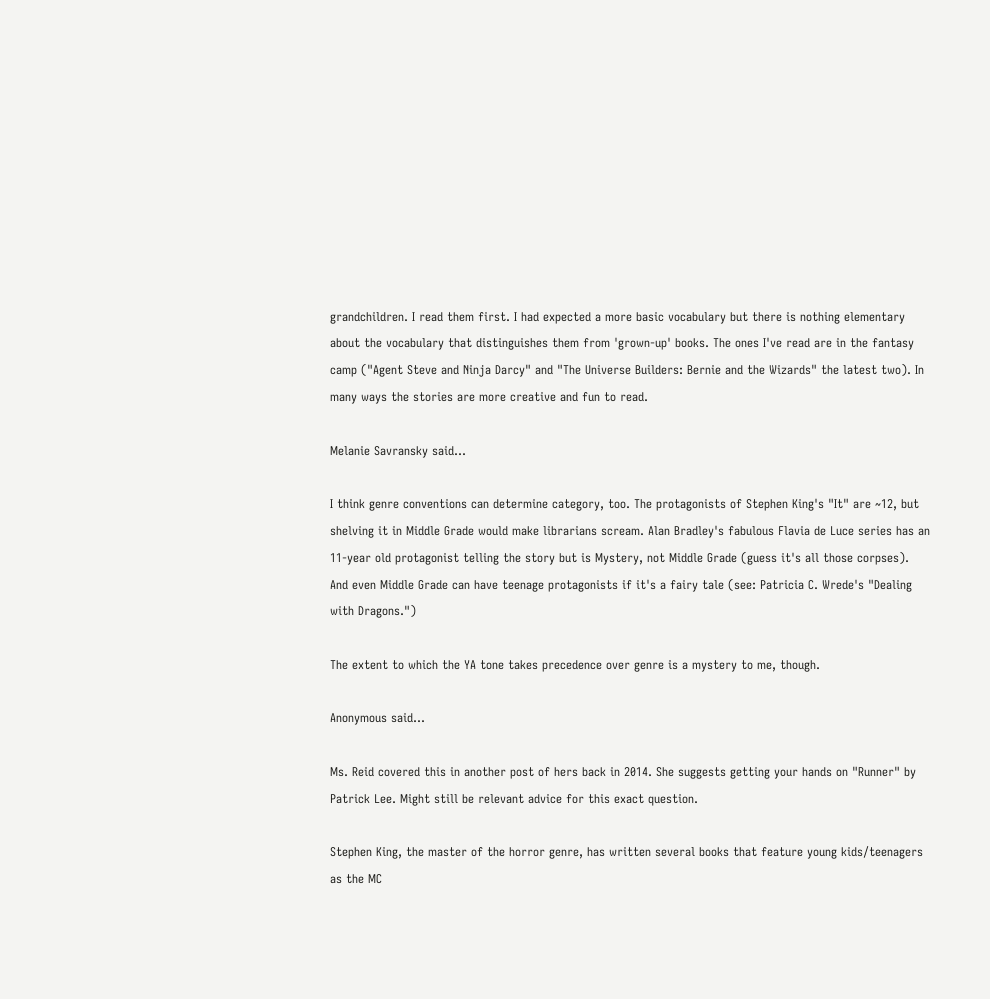grandchildren. I read them first. I had expected a more basic vocabulary but there is nothing elementary about the vocabulary that distinguishes them from 'grown-up' books. The ones I've read are in the fantasy camp ("Agent Steve and Ninja Darcy" and "The Universe Builders: Bernie and the Wizards" the latest two). In many ways the stories are more creative and fun to read.

Melanie Savransky said...

I think genre conventions can determine category, too. The protagonists of Stephen King's "It" are ~12, but shelving it in Middle Grade would make librarians scream. Alan Bradley's fabulous Flavia de Luce series has an 11-year old protagonist telling the story but is Mystery, not Middle Grade (guess it's all those corpses). And even Middle Grade can have teenage protagonists if it's a fairy tale (see: Patricia C. Wrede's "Dealing with Dragons.")

The extent to which the YA tone takes precedence over genre is a mystery to me, though.

Anonymous said...

Ms. Reid covered this in another post of hers back in 2014. She suggests getting your hands on "Runner" by Patrick Lee. Might still be relevant advice for this exact question.

Stephen King, the master of the horror genre, has written several books that feature young kids/teenagers as the MC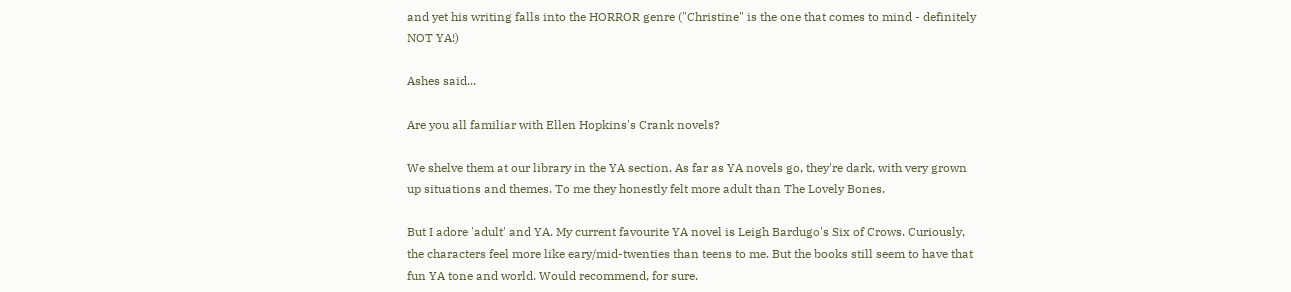and yet his writing falls into the HORROR genre ("Christine" is the one that comes to mind - definitely NOT YA!)

Ashes said...

Are you all familiar with Ellen Hopkins's Crank novels?

We shelve them at our library in the YA section. As far as YA novels go, they're dark, with very grown up situations and themes. To me they honestly felt more adult than The Lovely Bones.

But I adore 'adult' and YA. My current favourite YA novel is Leigh Bardugo's Six of Crows. Curiously, the characters feel more like eary/mid-twenties than teens to me. But the books still seem to have that fun YA tone and world. Would recommend, for sure.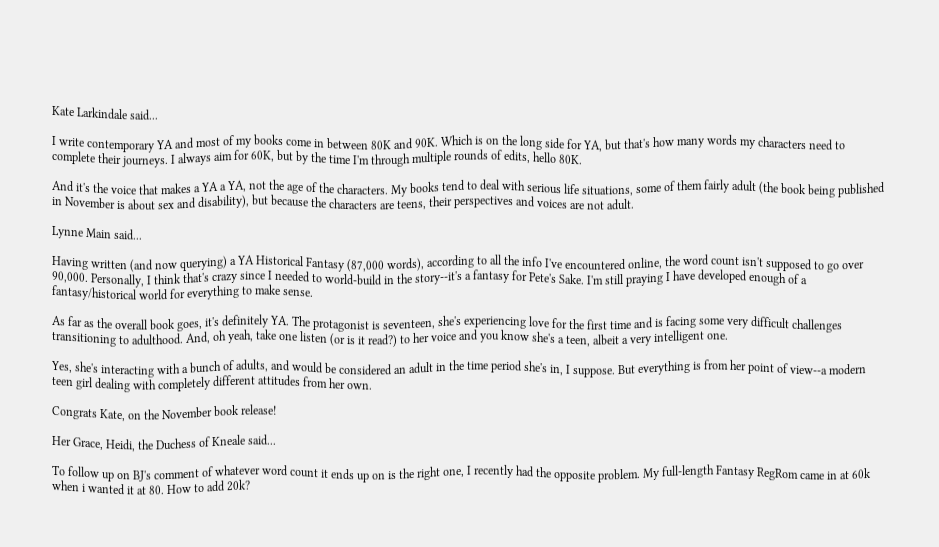Kate Larkindale said...

I write contemporary YA and most of my books come in between 80K and 90K. Which is on the long side for YA, but that's how many words my characters need to complete their journeys. I always aim for 60K, but by the time I'm through multiple rounds of edits, hello 80K.

And it's the voice that makes a YA a YA, not the age of the characters. My books tend to deal with serious life situations, some of them fairly adult (the book being published in November is about sex and disability), but because the characters are teens, their perspectives and voices are not adult.

Lynne Main said...

Having written (and now querying) a YA Historical Fantasy (87,000 words), according to all the info I've encountered online, the word count isn't supposed to go over 90,000. Personally, I think that's crazy since I needed to world-build in the story--it's a fantasy for Pete's Sake. I'm still praying I have developed enough of a fantasy/historical world for everything to make sense.

As far as the overall book goes, it's definitely YA. The protagonist is seventeen, she's experiencing love for the first time and is facing some very difficult challenges transitioning to adulthood. And, oh yeah, take one listen (or is it read?) to her voice and you know she's a teen, albeit a very intelligent one.

Yes, she's interacting with a bunch of adults, and would be considered an adult in the time period she's in, I suppose. But everything is from her point of view--a modern teen girl dealing with completely different attitudes from her own.

Congrats Kate, on the November book release!

Her Grace, Heidi, the Duchess of Kneale said...

To follow up on BJ's comment of whatever word count it ends up on is the right one, I recently had the opposite problem. My full-length Fantasy RegRom came in at 60k when i wanted it at 80. How to add 20k?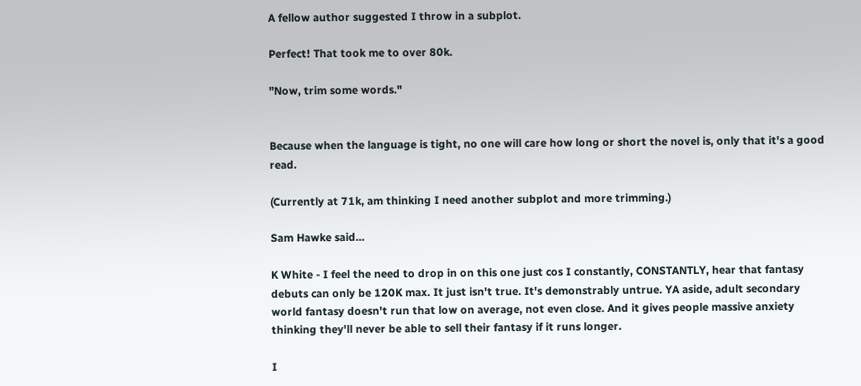A fellow author suggested I throw in a subplot.

Perfect! That took me to over 80k.

"Now, trim some words."


Because when the language is tight, no one will care how long or short the novel is, only that it's a good read.

(Currently at 71k, am thinking I need another subplot and more trimming.)

Sam Hawke said...

K White - I feel the need to drop in on this one just cos I constantly, CONSTANTLY, hear that fantasy debuts can only be 120K max. It just isn't true. It's demonstrably untrue. YA aside, adult secondary world fantasy doesn't run that low on average, not even close. And it gives people massive anxiety thinking they'll never be able to sell their fantasy if it runs longer.

I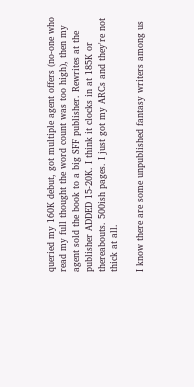queried my 160K debut, got multiple agent offers (no-one who read my full thought the word count was too high), then my agent sold the book to a big SFF publisher. Rewrites at the publisher ADDED 15-20K. I think it clocks in at 185K or thereabouts. 500ish pages. I just got my ARCs and they're not thick at all.

I know there are some unpublished fantasy writers among us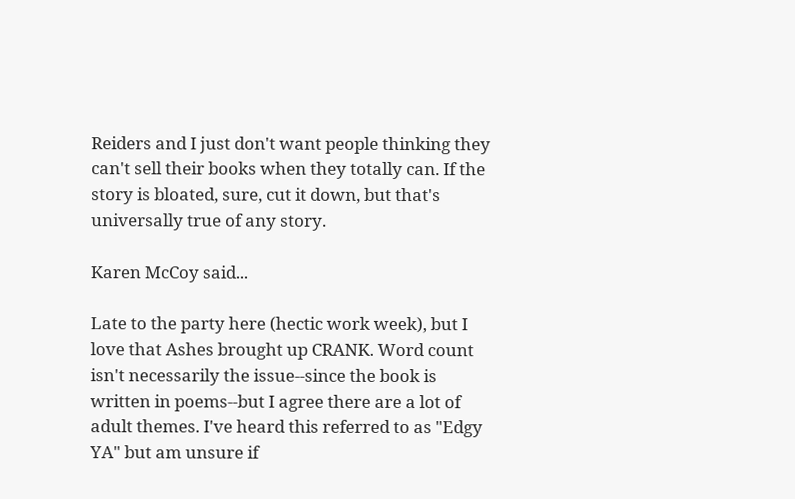Reiders and I just don't want people thinking they can't sell their books when they totally can. If the story is bloated, sure, cut it down, but that's universally true of any story.

Karen McCoy said...

Late to the party here (hectic work week), but I love that Ashes brought up CRANK. Word count isn't necessarily the issue--since the book is written in poems--but I agree there are a lot of adult themes. I've heard this referred to as "Edgy YA" but am unsure if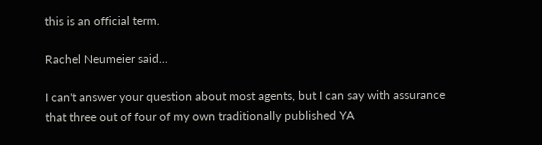this is an official term.

Rachel Neumeier said...

I can't answer your question about most agents, but I can say with assurance that three out of four of my own traditionally published YA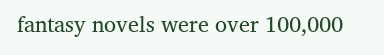fantasy novels were over 100,000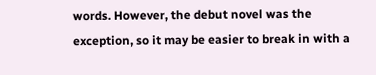words. However, the debut novel was the exception, so it may be easier to break in with a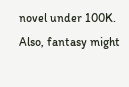novel under 100K. Also, fantasy might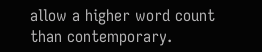allow a higher word count than contemporary.